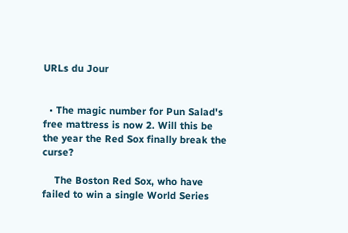URLs du Jour


  • The magic number for Pun Salad's free mattress is now 2. Will this be the year the Red Sox finally break the curse?

    The Boston Red Sox, who have failed to win a single World Series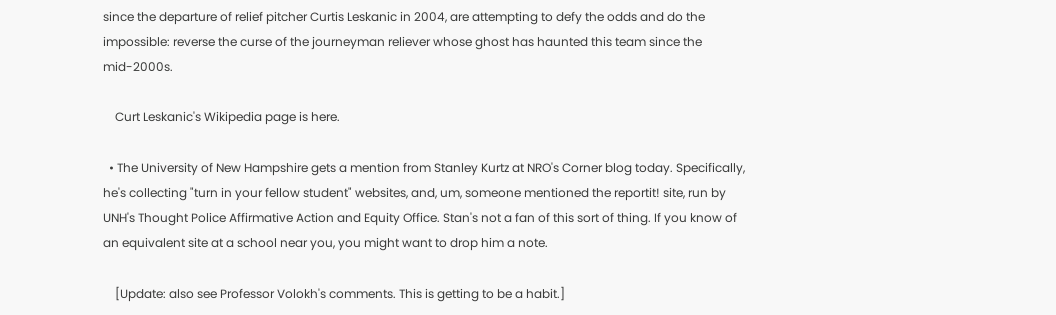since the departure of relief pitcher Curtis Leskanic in 2004, are attempting to defy the odds and do the impossible: reverse the curse of the journeyman reliever whose ghost has haunted this team since the mid-2000s.

    Curt Leskanic's Wikipedia page is here.

  • The University of New Hampshire gets a mention from Stanley Kurtz at NRO's Corner blog today. Specifically, he's collecting "turn in your fellow student" websites, and, um, someone mentioned the reportit! site, run by UNH's Thought Police Affirmative Action and Equity Office. Stan's not a fan of this sort of thing. If you know of an equivalent site at a school near you, you might want to drop him a note.

    [Update: also see Professor Volokh's comments. This is getting to be a habit.]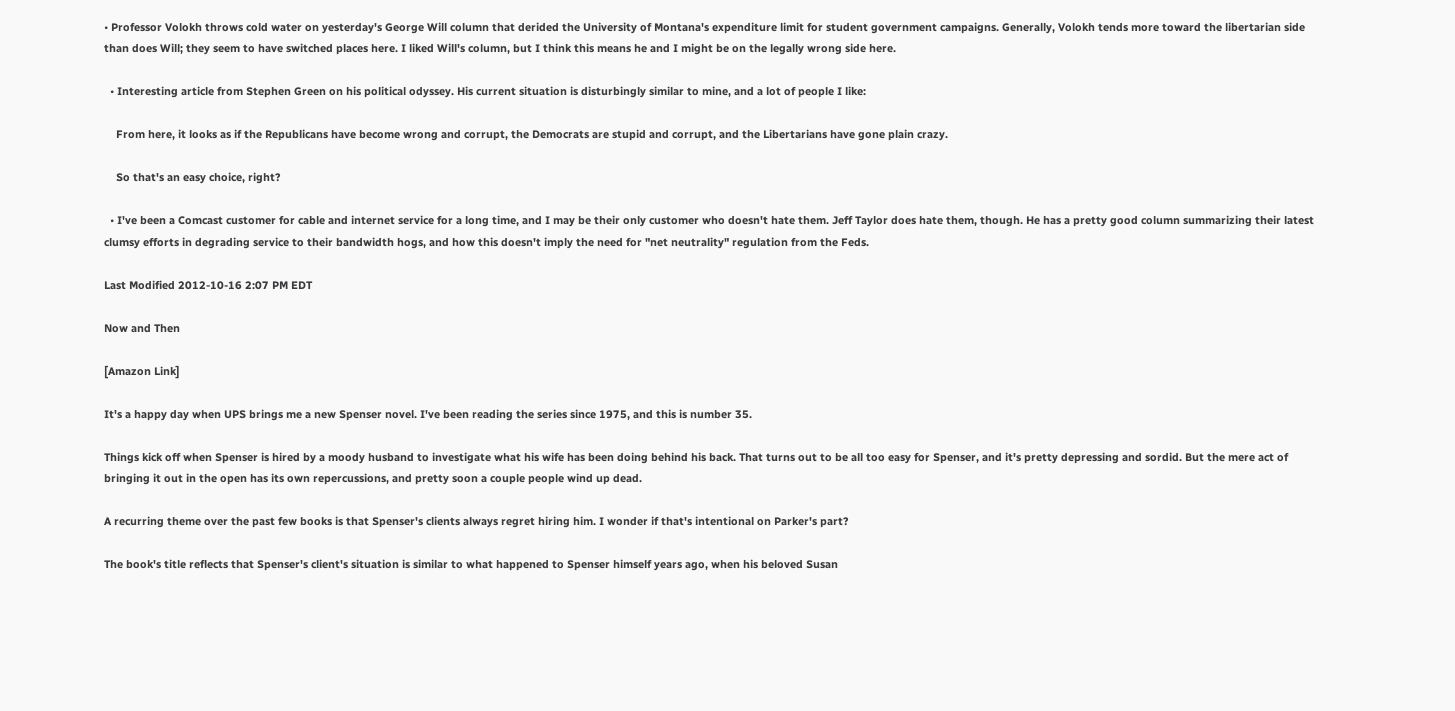• Professor Volokh throws cold water on yesterday's George Will column that derided the University of Montana's expenditure limit for student government campaigns. Generally, Volokh tends more toward the libertarian side than does Will; they seem to have switched places here. I liked Will's column, but I think this means he and I might be on the legally wrong side here.

  • Interesting article from Stephen Green on his political odyssey. His current situation is disturbingly similar to mine, and a lot of people I like:

    From here, it looks as if the Republicans have become wrong and corrupt, the Democrats are stupid and corrupt, and the Libertarians have gone plain crazy.

    So that's an easy choice, right?

  • I've been a Comcast customer for cable and internet service for a long time, and I may be their only customer who doesn't hate them. Jeff Taylor does hate them, though. He has a pretty good column summarizing their latest clumsy efforts in degrading service to their bandwidth hogs, and how this doesn't imply the need for "net neutrality" regulation from the Feds.

Last Modified 2012-10-16 2:07 PM EDT

Now and Then

[Amazon Link]

It's a happy day when UPS brings me a new Spenser novel. I've been reading the series since 1975, and this is number 35.

Things kick off when Spenser is hired by a moody husband to investigate what his wife has been doing behind his back. That turns out to be all too easy for Spenser, and it's pretty depressing and sordid. But the mere act of bringing it out in the open has its own repercussions, and pretty soon a couple people wind up dead.

A recurring theme over the past few books is that Spenser's clients always regret hiring him. I wonder if that's intentional on Parker's part?

The book's title reflects that Spenser's client's situation is similar to what happened to Spenser himself years ago, when his beloved Susan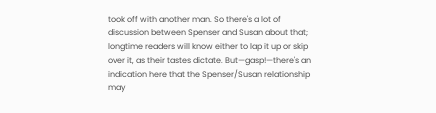took off with another man. So there's a lot of discussion between Spenser and Susan about that; longtime readers will know either to lap it up or skip over it, as their tastes dictate. But—gasp!—there's an indication here that the Spenser/Susan relationship may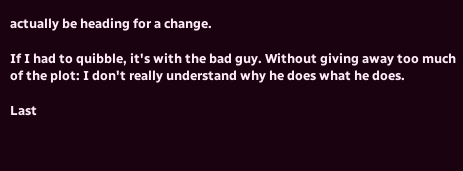actually be heading for a change.

If I had to quibble, it's with the bad guy. Without giving away too much of the plot: I don't really understand why he does what he does.

Last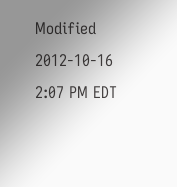Modified 2012-10-16 2:07 PM EDT